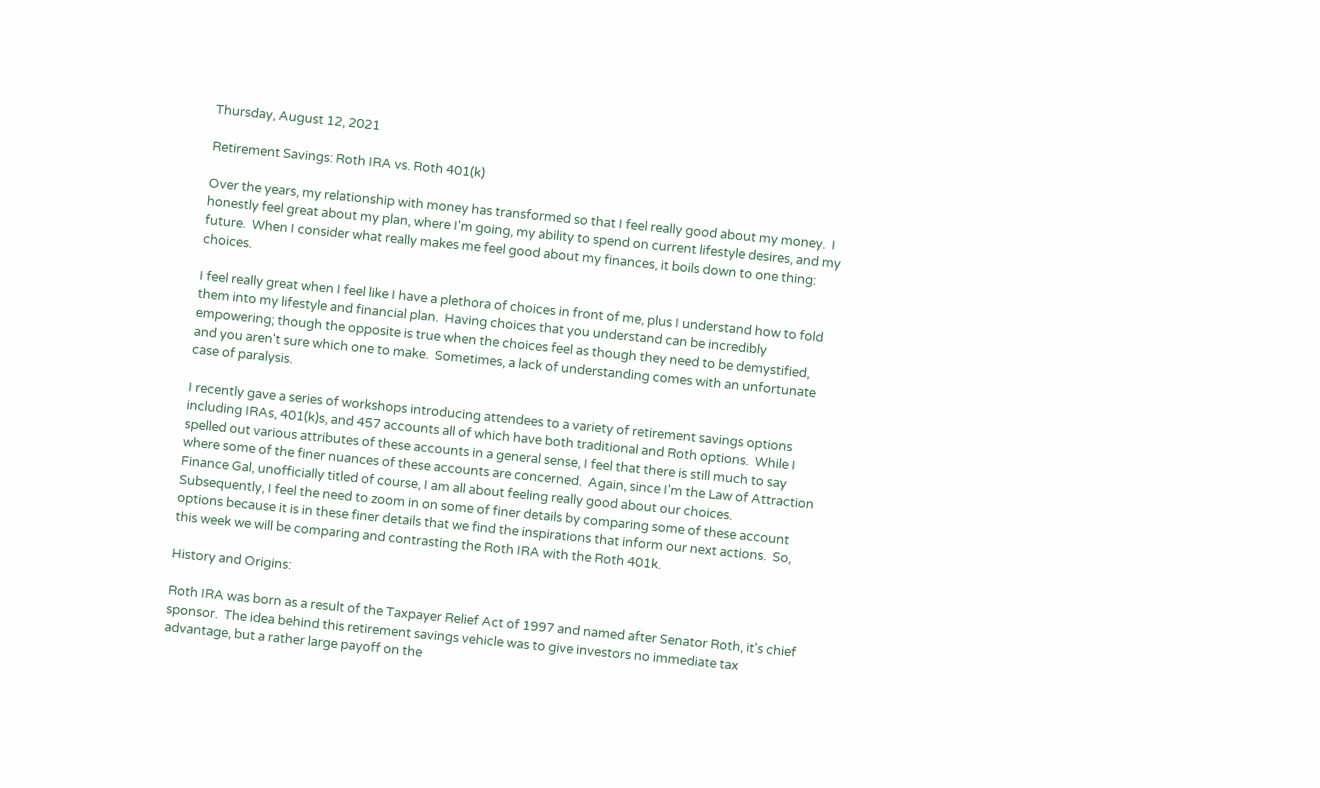Thursday, August 12, 2021

Retirement Savings: Roth IRA vs. Roth 401(k)

Over the years, my relationship with money has transformed so that I feel really good about my money.  I honestly feel great about my plan, where I'm going, my ability to spend on current lifestyle desires, and my future.  When I consider what really makes me feel good about my finances, it boils down to one thing: choices.

I feel really great when I feel like I have a plethora of choices in front of me, plus I understand how to fold them into my lifestyle and financial plan.  Having choices that you understand can be incredibly empowering; though the opposite is true when the choices feel as though they need to be demystified, and you aren't sure which one to make.  Sometimes, a lack of understanding comes with an unfortunate case of paralysis.

I recently gave a series of workshops introducing attendees to a variety of retirement savings options including IRAs, 401(k)s, and 457 accounts all of which have both traditional and Roth options.  While I spelled out various attributes of these accounts in a general sense, I feel that there is still much to say where some of the finer nuances of these accounts are concerned.  Again, since I'm the Law of Attraction Finance Gal, unofficially titled of course, I am all about feeling really good about our choices.  Subsequently, I feel the need to zoom in on some of finer details by comparing some of these account options because it is in these finer details that we find the inspirations that inform our next actions.  So, this week we will be comparing and contrasting the Roth IRA with the Roth 401k.

History and Origins:

Roth IRA was born as a result of the Taxpayer Relief Act of 1997 and named after Senator Roth, it's chief sponsor.  The idea behind this retirement savings vehicle was to give investors no immediate tax advantage, but a rather large payoff on the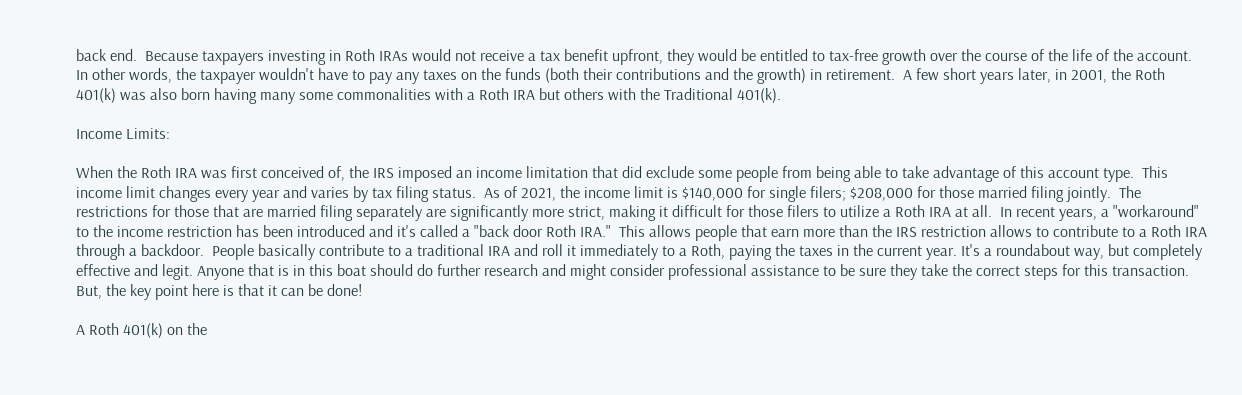back end.  Because taxpayers investing in Roth IRAs would not receive a tax benefit upfront, they would be entitled to tax-free growth over the course of the life of the account. In other words, the taxpayer wouldn't have to pay any taxes on the funds (both their contributions and the growth) in retirement.  A few short years later, in 2001, the Roth 401(k) was also born having many some commonalities with a Roth IRA but others with the Traditional 401(k).

Income Limits:

When the Roth IRA was first conceived of, the IRS imposed an income limitation that did exclude some people from being able to take advantage of this account type.  This income limit changes every year and varies by tax filing status.  As of 2021, the income limit is $140,000 for single filers; $208,000 for those married filing jointly.  The restrictions for those that are married filing separately are significantly more strict, making it difficult for those filers to utilize a Roth IRA at all.  In recent years, a "workaround" to the income restriction has been introduced and it's called a "back door Roth IRA."  This allows people that earn more than the IRS restriction allows to contribute to a Roth IRA through a backdoor.  People basically contribute to a traditional IRA and roll it immediately to a Roth, paying the taxes in the current year. It's a roundabout way, but completely effective and legit. Anyone that is in this boat should do further research and might consider professional assistance to be sure they take the correct steps for this transaction. But, the key point here is that it can be done!

A Roth 401(k) on the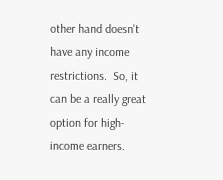other hand doesn't have any income restrictions.  So, it can be a really great option for high-income earners.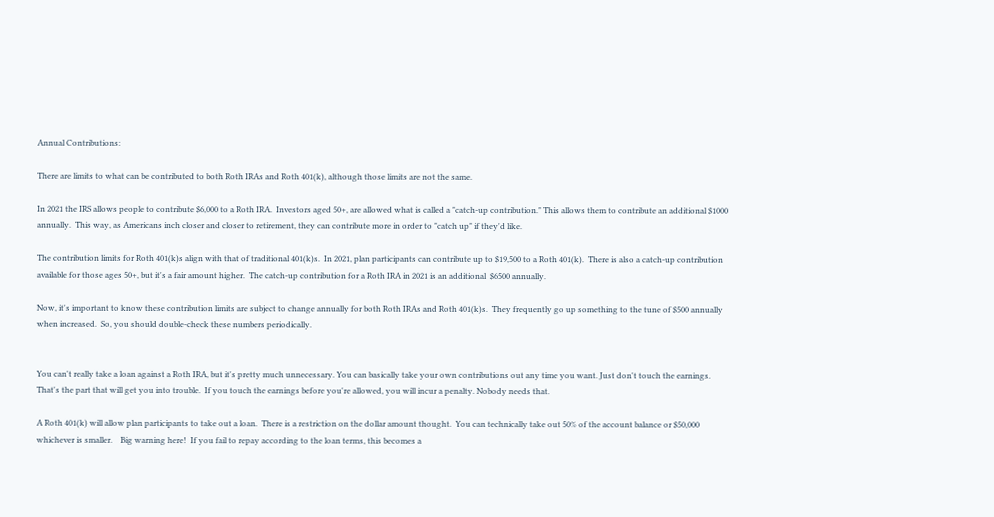Annual Contributions:

There are limits to what can be contributed to both Roth IRAs and Roth 401(k), although those limits are not the same.

In 2021 the IRS allows people to contribute $6,000 to a Roth IRA.  Investors aged 50+, are allowed what is called a "catch-up contribution." This allows them to contribute an additional $1000 annually.  This way, as Americans inch closer and closer to retirement, they can contribute more in order to "catch up" if they'd like.

The contribution limits for Roth 401(k)s align with that of traditional 401(k)s.  In 2021, plan participants can contribute up to $19,500 to a Roth 401(k).  There is also a catch-up contribution available for those ages 50+, but it's a fair amount higher.  The catch-up contribution for a Roth IRA in 2021 is an additional  $6500 annually.

Now, it's important to know these contribution limits are subject to change annually for both Roth IRAs and Roth 401(k)s.  They frequently go up something to the tune of $500 annually when increased.  So, you should double-check these numbers periodically.


You can't really take a loan against a Roth IRA, but it's pretty much unnecessary. You can basically take your own contributions out any time you want. Just don't touch the earnings.  That's the part that will get you into trouble.  If you touch the earnings before you're allowed, you will incur a penalty. Nobody needs that.

A Roth 401(k) will allow plan participants to take out a loan.  There is a restriction on the dollar amount thought.  You can technically take out 50% of the account balance or $50,000 whichever is smaller.    Big warning here!  If you fail to repay according to the loan terms, this becomes a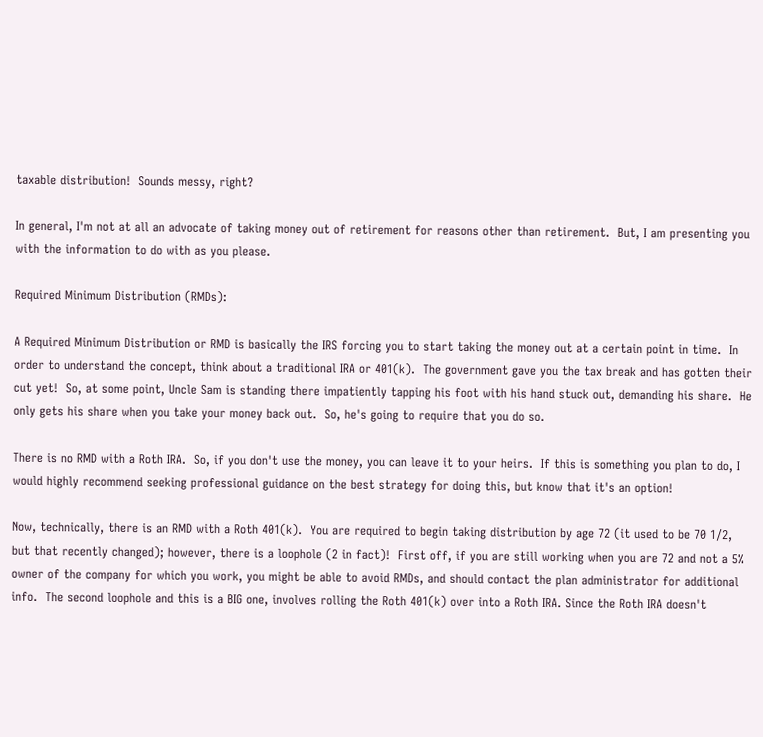taxable distribution!  Sounds messy, right?

In general, I'm not at all an advocate of taking money out of retirement for reasons other than retirement.  But, I am presenting you with the information to do with as you please.

Required Minimum Distribution (RMDs):

A Required Minimum Distribution or RMD is basically the IRS forcing you to start taking the money out at a certain point in time.  In order to understand the concept, think about a traditional IRA or 401(k).  The government gave you the tax break and has gotten their cut yet!  So, at some point, Uncle Sam is standing there impatiently tapping his foot with his hand stuck out, demanding his share.  He only gets his share when you take your money back out.  So, he's going to require that you do so.

There is no RMD with a Roth IRA.  So, if you don't use the money, you can leave it to your heirs.  If this is something you plan to do, I would highly recommend seeking professional guidance on the best strategy for doing this, but know that it's an option!

Now, technically, there is an RMD with a Roth 401(k).  You are required to begin taking distribution by age 72 (it used to be 70 1/2, but that recently changed); however, there is a loophole (2 in fact)!  First off, if you are still working when you are 72 and not a 5% owner of the company for which you work, you might be able to avoid RMDs, and should contact the plan administrator for additional info.  The second loophole and this is a BIG one, involves rolling the Roth 401(k) over into a Roth IRA. Since the Roth IRA doesn't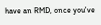have an RMD, once you've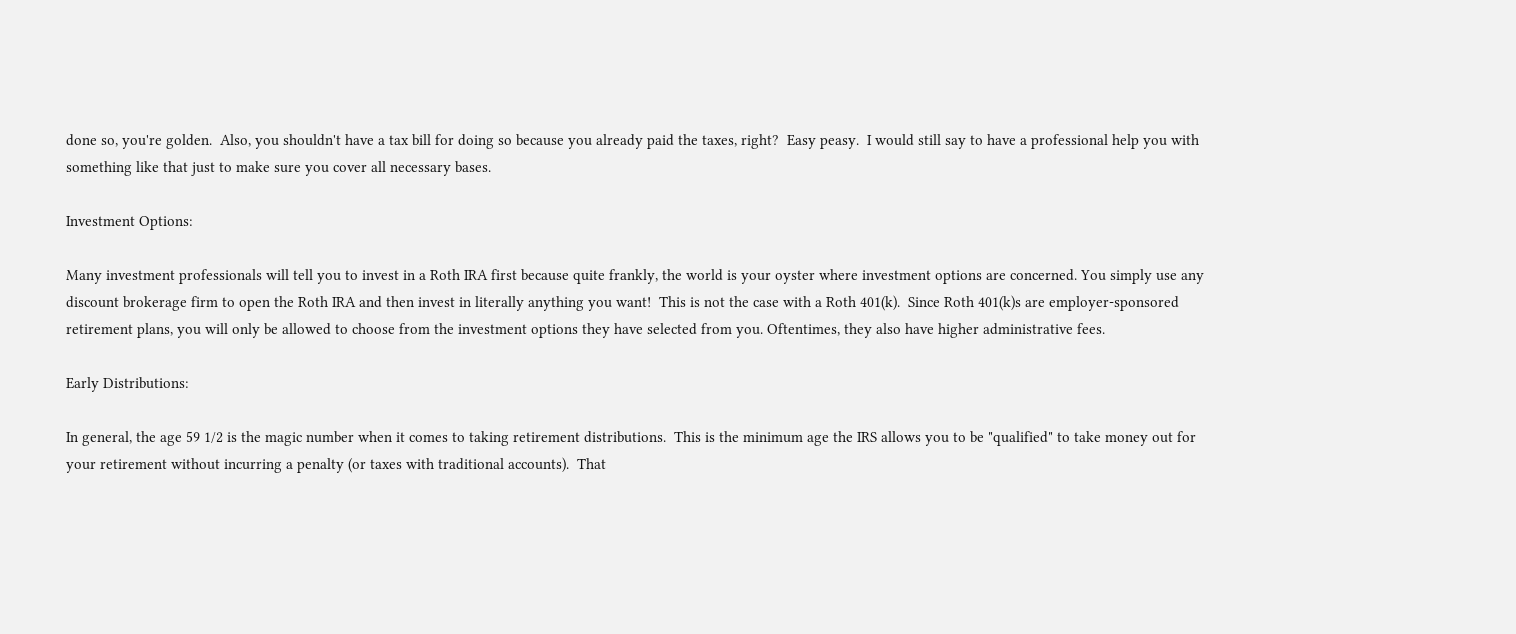done so, you're golden.  Also, you shouldn't have a tax bill for doing so because you already paid the taxes, right?  Easy peasy.  I would still say to have a professional help you with something like that just to make sure you cover all necessary bases.

Investment Options:

Many investment professionals will tell you to invest in a Roth IRA first because quite frankly, the world is your oyster where investment options are concerned. You simply use any discount brokerage firm to open the Roth IRA and then invest in literally anything you want!  This is not the case with a Roth 401(k).  Since Roth 401(k)s are employer-sponsored retirement plans, you will only be allowed to choose from the investment options they have selected from you. Oftentimes, they also have higher administrative fees.

Early Distributions:

In general, the age 59 1/2 is the magic number when it comes to taking retirement distributions.  This is the minimum age the IRS allows you to be "qualified" to take money out for your retirement without incurring a penalty (or taxes with traditional accounts).  That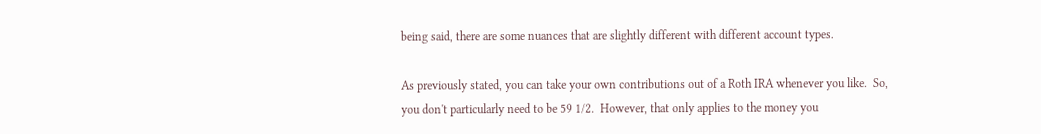being said, there are some nuances that are slightly different with different account types.

As previously stated, you can take your own contributions out of a Roth IRA whenever you like.  So, you don't particularly need to be 59 1/2.  However, that only applies to the money you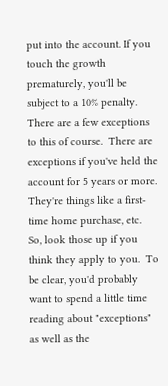put into the account. If you touch the growth prematurely, you'll be subject to a 10% penalty.  There are a few exceptions to this of course.  There are exceptions if you've held the account for 5 years or more.  They're things like a first-time home purchase, etc.  So, look those up if you think they apply to you.  To be clear, you'd probably want to spend a little time reading about "exceptions" as well as the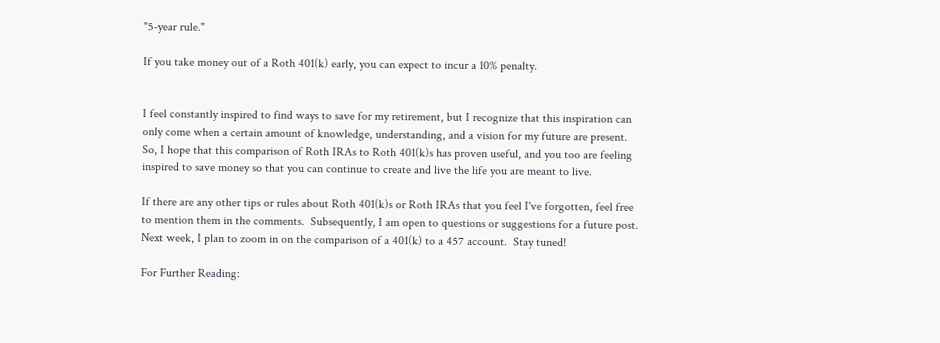"5-year rule."

If you take money out of a Roth 401(k) early, you can expect to incur a 10% penalty.


I feel constantly inspired to find ways to save for my retirement, but I recognize that this inspiration can only come when a certain amount of knowledge, understanding, and a vision for my future are present.  So, I hope that this comparison of Roth IRAs to Roth 401(k)s has proven useful, and you too are feeling inspired to save money so that you can continue to create and live the life you are meant to live.

If there are any other tips or rules about Roth 401(k)s or Roth IRAs that you feel I've forgotten, feel free to mention them in the comments.  Subsequently, I am open to questions or suggestions for a future post.  Next week, I plan to zoom in on the comparison of a 401(k) to a 457 account.  Stay tuned!

For Further Reading: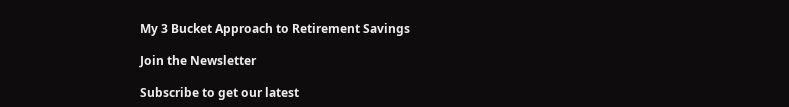My 3 Bucket Approach to Retirement Savings

Join the Newsletter

Subscribe to get our latest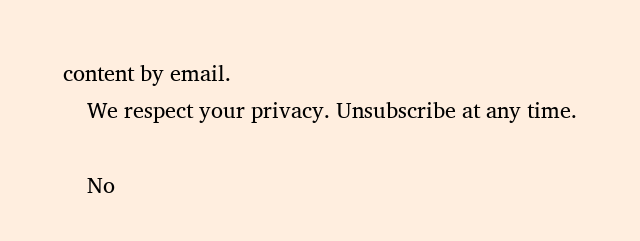content by email.
    We respect your privacy. Unsubscribe at any time.

    No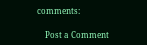comments:

    Post a Comment